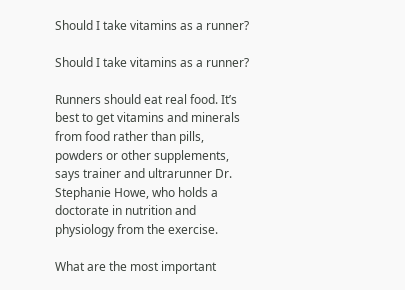Should I take vitamins as a runner?

Should I take vitamins as a runner?

Runners should eat real food. It’s best to get vitamins and minerals from food rather than pills, powders or other supplements, says trainer and ultrarunner Dr. Stephanie Howe, who holds a doctorate in nutrition and physiology from the exercise.

What are the most important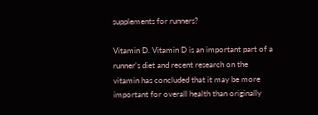supplements for runners?

Vitamin D. Vitamin D is an important part of a runner’s diet and recent research on the vitamin has concluded that it may be more important for overall health than originally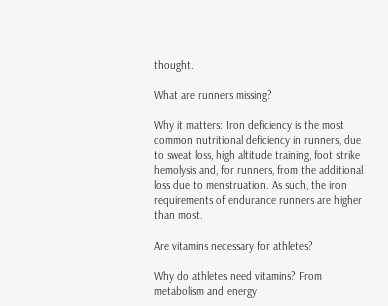thought.

What are runners missing?

Why it matters: Iron deficiency is the most common nutritional deficiency in runners, due to sweat loss, high altitude training, foot strike hemolysis and, for runners, from the additional loss due to menstruation. As such, the iron requirements of endurance runners are higher than most.

Are vitamins necessary for athletes?

Why do athletes need vitamins? From metabolism and energy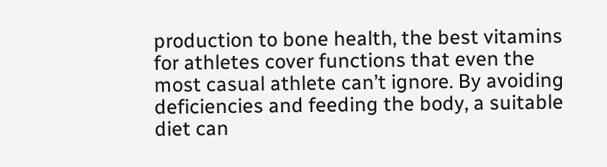production to bone health, the best vitamins for athletes cover functions that even the most casual athlete can’t ignore. By avoiding deficiencies and feeding the body, a suitable diet can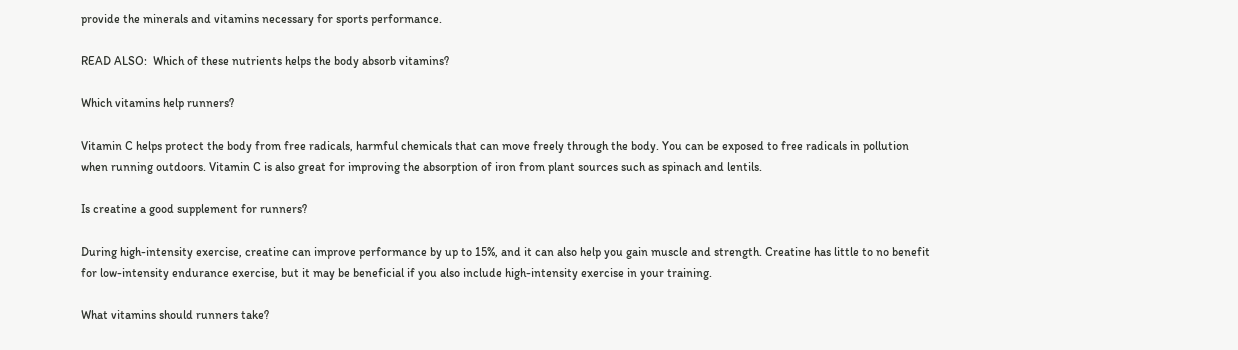provide the minerals and vitamins necessary for sports performance.

READ ALSO:  Which of these nutrients helps the body absorb vitamins?

Which vitamins help runners?

Vitamin C helps protect the body from free radicals, harmful chemicals that can move freely through the body. You can be exposed to free radicals in pollution when running outdoors. Vitamin C is also great for improving the absorption of iron from plant sources such as spinach and lentils.

Is creatine a good supplement for runners?

During high-intensity exercise, creatine can improve performance by up to 15%, and it can also help you gain muscle and strength. Creatine has little to no benefit for low-intensity endurance exercise, but it may be beneficial if you also include high-intensity exercise in your training.

What vitamins should runners take?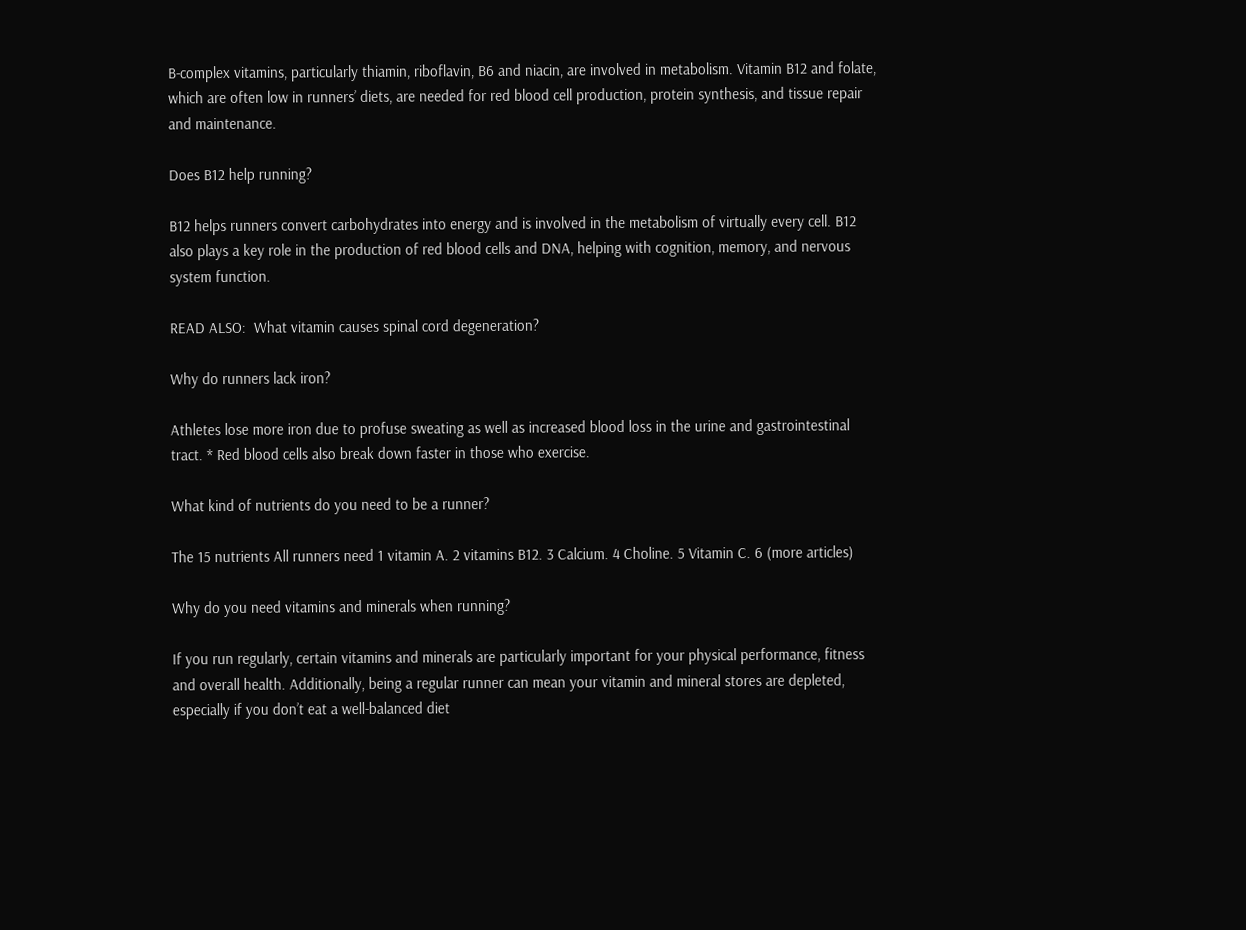B-complex vitamins, particularly thiamin, riboflavin, B6 and niacin, are involved in metabolism. Vitamin B12 and folate, which are often low in runners’ diets, are needed for red blood cell production, protein synthesis, and tissue repair and maintenance.

Does B12 help running?

B12 helps runners convert carbohydrates into energy and is involved in the metabolism of virtually every cell. B12 also plays a key role in the production of red blood cells and DNA, helping with cognition, memory, and nervous system function.

READ ALSO:  What vitamin causes spinal cord degeneration?

Why do runners lack iron?

Athletes lose more iron due to profuse sweating as well as increased blood loss in the urine and gastrointestinal tract. * Red blood cells also break down faster in those who exercise.

What kind of nutrients do you need to be a runner?

The 15 nutrients All runners need 1 vitamin A. 2 vitamins B12. 3 Calcium. 4 Choline. 5 Vitamin C. 6 (more articles)

Why do you need vitamins and minerals when running?

If you run regularly, certain vitamins and minerals are particularly important for your physical performance, fitness and overall health. Additionally, being a regular runner can mean your vitamin and mineral stores are depleted, especially if you don’t eat a well-balanced diet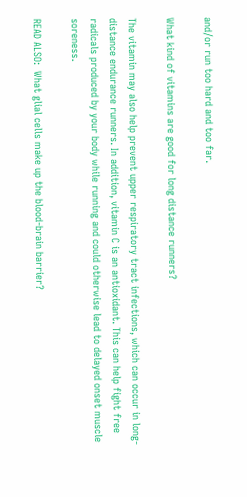and/or run too hard and too far.

What kind of vitamins are good for long distance runners?

The vitamin may also help prevent upper respiratory tract infections, which can occur in long-distance endurance runners. In addition, vitamin C is an antioxidant. This can help fight free radicals produced by your body while running and could otherwise lead to delayed onset muscle soreness.

READ ALSO:  What glial cells make up the blood-brain barrier?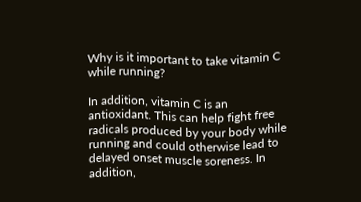Why is it important to take vitamin C while running?

In addition, vitamin C is an antioxidant. This can help fight free radicals produced by your body while running and could otherwise lead to delayed onset muscle soreness. In addition,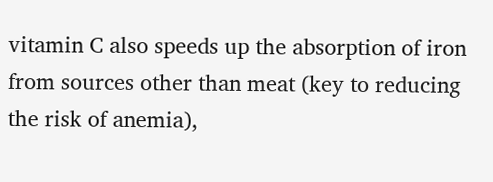vitamin C also speeds up the absorption of iron from sources other than meat (key to reducing the risk of anemia),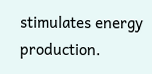stimulates energy production.